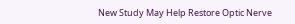New Study May Help Restore Optic Nerve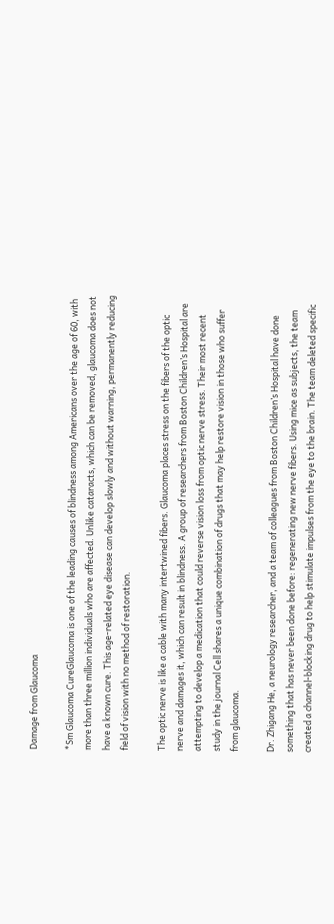Damage from Glaucoma

*Sm Glaucoma CureGlaucoma is one of the leading causes of blindness among Americans over the age of 60, with more than three million individuals who are affected. Unlike cataracts, which can be removed, glaucoma does not have a known cure. This age-related eye disease can develop slowly and without warning, permanently reducing field of vision with no method of restoration.

The optic nerve is like a cable with many intertwined fibers. Glaucoma places stress on the fibers of the optic nerve and damages it, which can result in blindness. A group of researchers from Boston Children’s Hospital are attempting to develop a medication that could reverse vision loss from optic nerve stress. Their most recent study in the journal Cell shares a unique combination of drugs that may help restore vision in those who suffer from glaucoma.

Dr. Zhigang He, a neurology researcher, and a team of colleagues from Boston Children’s Hospital have done something that has never been done before: regenerating new nerve fibers. Using mice as subjects, the team created a channel-blocking drug to help stimulate impulses from the eye to the brain. The team deleted specific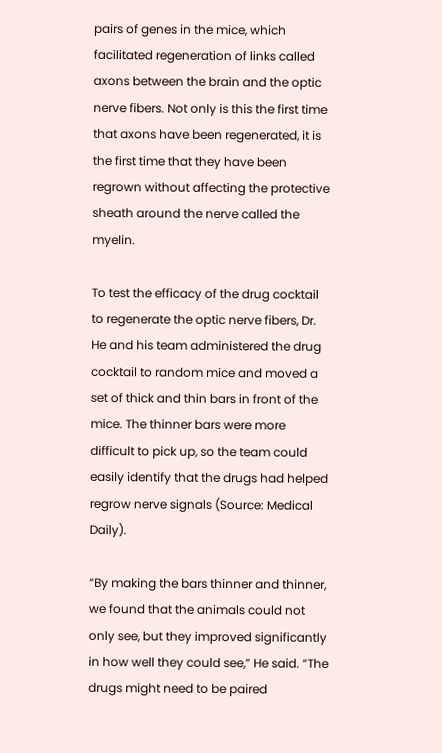pairs of genes in the mice, which facilitated regeneration of links called axons between the brain and the optic nerve fibers. Not only is this the first time that axons have been regenerated, it is the first time that they have been regrown without affecting the protective sheath around the nerve called the myelin.

To test the efficacy of the drug cocktail to regenerate the optic nerve fibers, Dr. He and his team administered the drug cocktail to random mice and moved a set of thick and thin bars in front of the mice. The thinner bars were more difficult to pick up, so the team could easily identify that the drugs had helped regrow nerve signals (Source: Medical Daily).

“By making the bars thinner and thinner, we found that the animals could not only see, but they improved significantly in how well they could see,” He said. “The drugs might need to be paired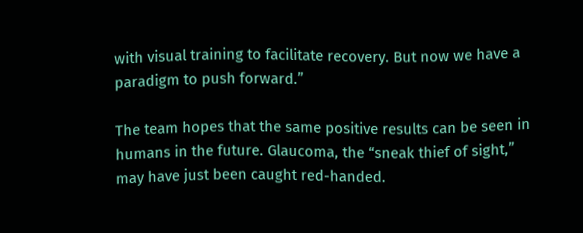with visual training to facilitate recovery. But now we have a paradigm to push forward.”

The team hopes that the same positive results can be seen in humans in the future. Glaucoma, the “sneak thief of sight,” may have just been caught red-handed.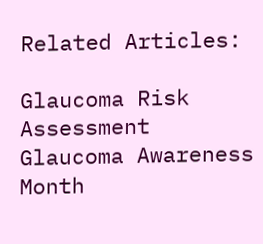Related Articles:

Glaucoma Risk Assessment
Glaucoma Awareness Month